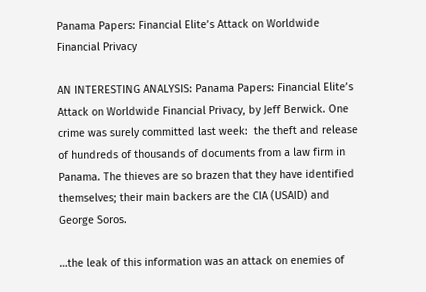Panama Papers: Financial Elite’s Attack on Worldwide Financial Privacy

AN INTERESTING ANALYSIS: Panama Papers: Financial Elite’s Attack on Worldwide Financial Privacy, by Jeff Berwick. One crime was surely committed last week:  the theft and release of hundreds of thousands of documents from a law firm in Panama. The thieves are so brazen that they have identified themselves; their main backers are the CIA (USAID) and George Soros.

…the leak of this information was an attack on enemies of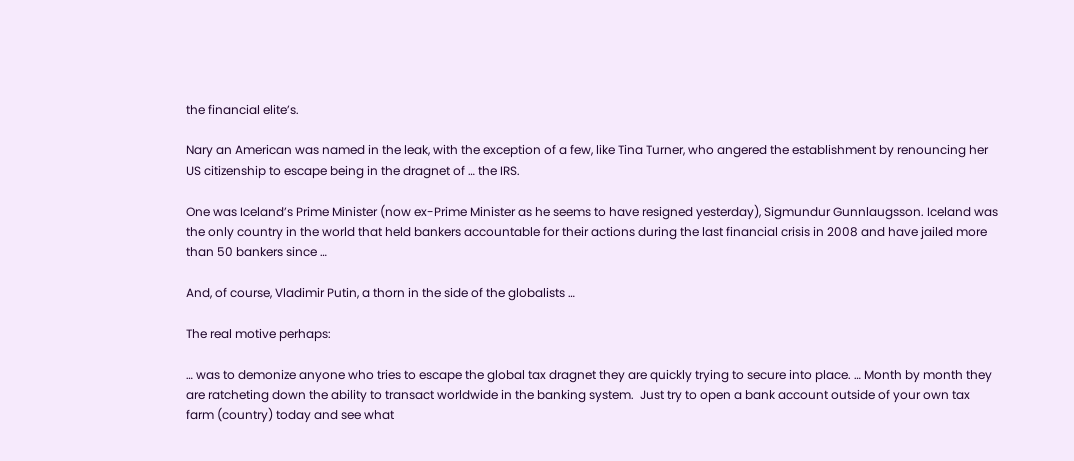the financial elite’s.

Nary an American was named in the leak, with the exception of a few, like Tina Turner, who angered the establishment by renouncing her US citizenship to escape being in the dragnet of … the IRS.

One was Iceland’s Prime Minister (now ex-Prime Minister as he seems to have resigned yesterday), Sigmundur Gunnlaugsson. Iceland was the only country in the world that held bankers accountable for their actions during the last financial crisis in 2008 and have jailed more than 50 bankers since …

And, of course, Vladimir Putin, a thorn in the side of the globalists …

The real motive perhaps:

… was to demonize anyone who tries to escape the global tax dragnet they are quickly trying to secure into place. … Month by month they are ratcheting down the ability to transact worldwide in the banking system.  Just try to open a bank account outside of your own tax farm (country) today and see what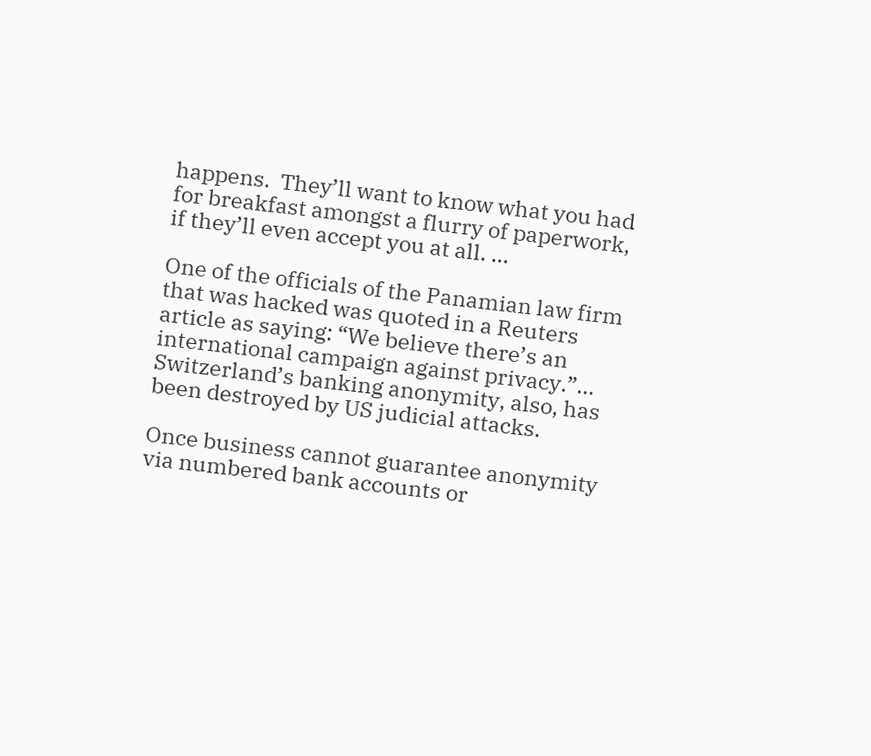happens.  They’ll want to know what you had for breakfast amongst a flurry of paperwork, if they’ll even accept you at all. …

One of the officials of the Panamian law firm that was hacked was quoted in a Reuters article as saying: “We believe there’s an international campaign against privacy.”… Switzerland’s banking anonymity, also, has been destroyed by US judicial attacks.

Once business cannot guarantee anonymity via numbered bank accounts or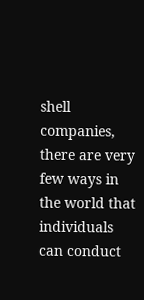shell companies, there are very few ways in the world that individuals can conduct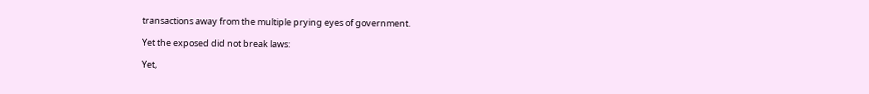transactions away from the multiple prying eyes of government.

Yet the exposed did not break laws:

Yet,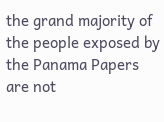the grand majority of the people exposed by the Panama Papers are not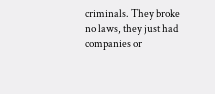criminals. They broke no laws, they just had companies or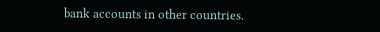bank accounts in other countries.